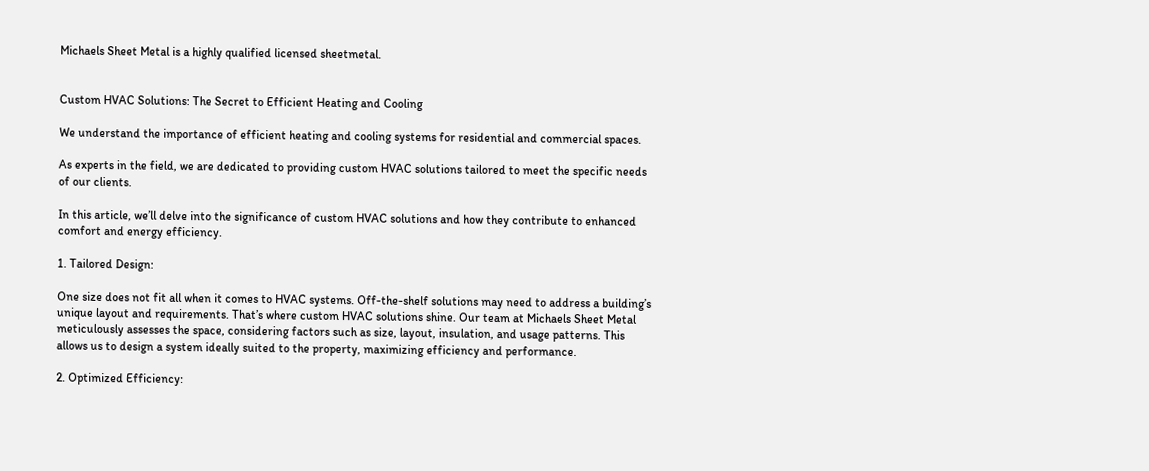Michaels Sheet Metal is a highly qualified licensed sheetmetal.


Custom HVAC Solutions: The Secret to Efficient Heating and Cooling

We understand the importance of efficient heating and cooling systems for residential and commercial spaces.

As experts in the field, we are dedicated to providing custom HVAC solutions tailored to meet the specific needs of our clients.

In this article, we’ll delve into the significance of custom HVAC solutions and how they contribute to enhanced comfort and energy efficiency.

1. Tailored Design:

One size does not fit all when it comes to HVAC systems. Off-the-shelf solutions may need to address a building’s unique layout and requirements. That’s where custom HVAC solutions shine. Our team at Michaels Sheet Metal meticulously assesses the space, considering factors such as size, layout, insulation, and usage patterns. This allows us to design a system ideally suited to the property, maximizing efficiency and performance.

2. Optimized Efficiency: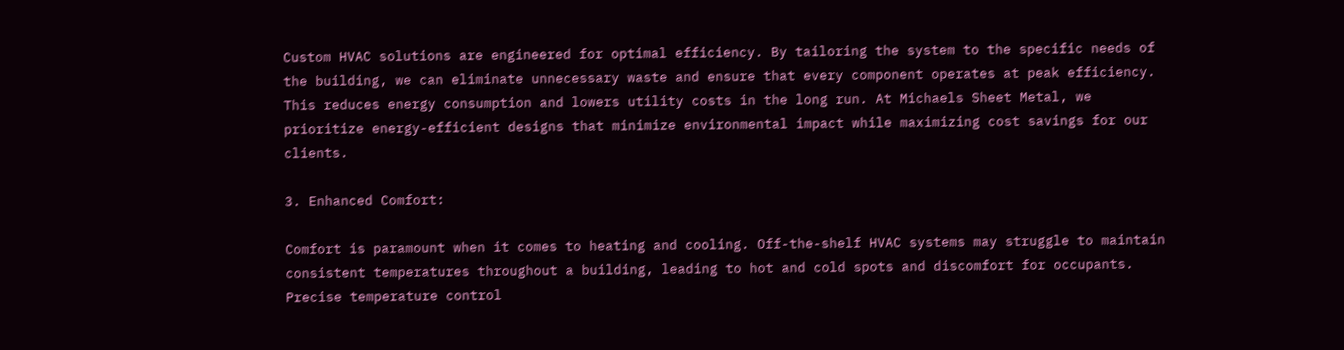Custom HVAC solutions are engineered for optimal efficiency. By tailoring the system to the specific needs of the building, we can eliminate unnecessary waste and ensure that every component operates at peak efficiency. This reduces energy consumption and lowers utility costs in the long run. At Michaels Sheet Metal, we prioritize energy-efficient designs that minimize environmental impact while maximizing cost savings for our clients.

3. Enhanced Comfort:

Comfort is paramount when it comes to heating and cooling. Off-the-shelf HVAC systems may struggle to maintain consistent temperatures throughout a building, leading to hot and cold spots and discomfort for occupants. Precise temperature control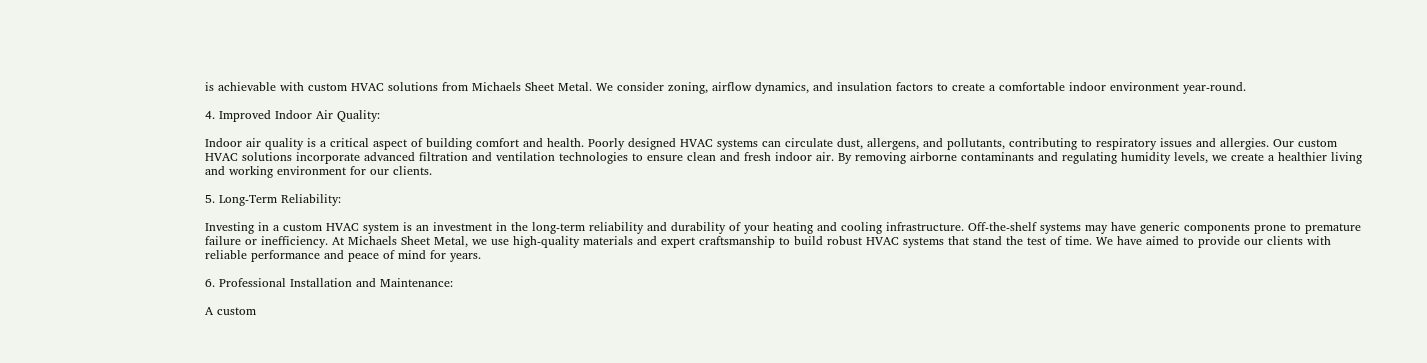is achievable with custom HVAC solutions from Michaels Sheet Metal. We consider zoning, airflow dynamics, and insulation factors to create a comfortable indoor environment year-round.

4. Improved Indoor Air Quality:

Indoor air quality is a critical aspect of building comfort and health. Poorly designed HVAC systems can circulate dust, allergens, and pollutants, contributing to respiratory issues and allergies. Our custom HVAC solutions incorporate advanced filtration and ventilation technologies to ensure clean and fresh indoor air. By removing airborne contaminants and regulating humidity levels, we create a healthier living and working environment for our clients.

5. Long-Term Reliability:

Investing in a custom HVAC system is an investment in the long-term reliability and durability of your heating and cooling infrastructure. Off-the-shelf systems may have generic components prone to premature failure or inefficiency. At Michaels Sheet Metal, we use high-quality materials and expert craftsmanship to build robust HVAC systems that stand the test of time. We have aimed to provide our clients with reliable performance and peace of mind for years.

6. Professional Installation and Maintenance:

A custom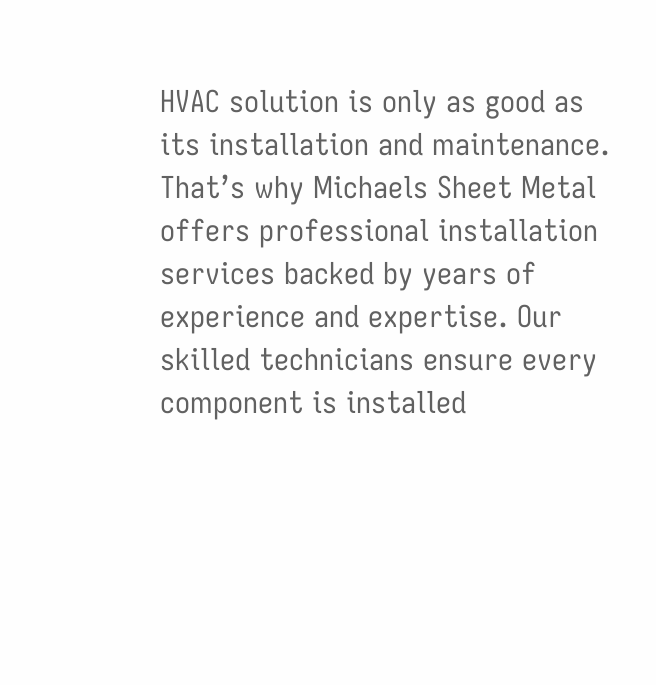HVAC solution is only as good as its installation and maintenance. That’s why Michaels Sheet Metal offers professional installation services backed by years of experience and expertise. Our skilled technicians ensure every component is installed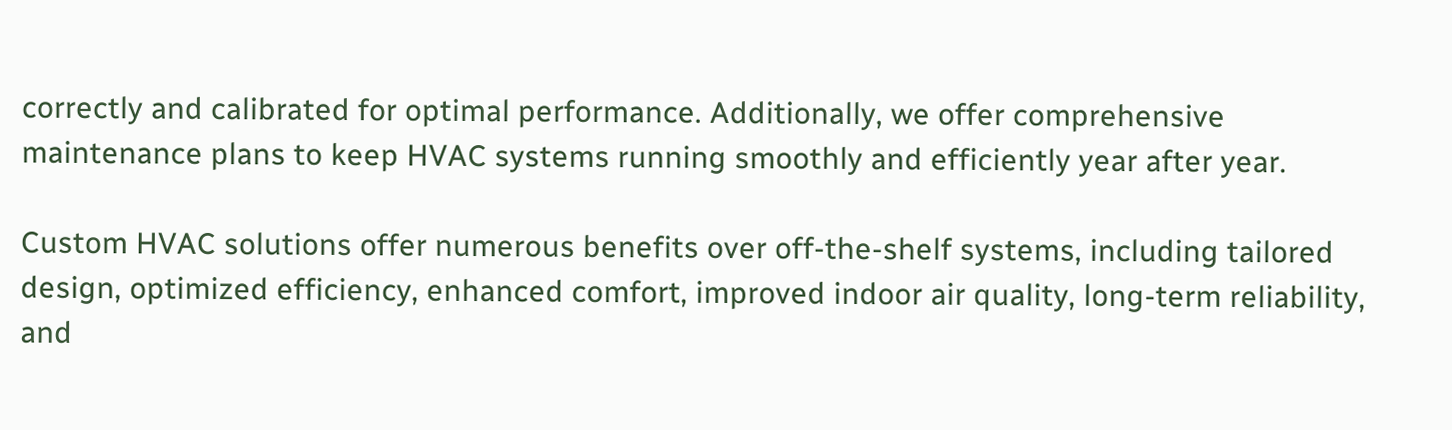correctly and calibrated for optimal performance. Additionally, we offer comprehensive maintenance plans to keep HVAC systems running smoothly and efficiently year after year.

Custom HVAC solutions offer numerous benefits over off-the-shelf systems, including tailored design, optimized efficiency, enhanced comfort, improved indoor air quality, long-term reliability, and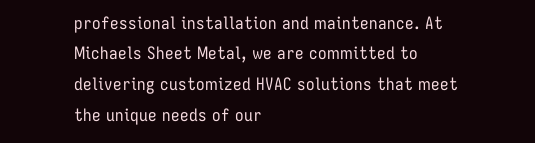professional installation and maintenance. At Michaels Sheet Metal, we are committed to delivering customized HVAC solutions that meet the unique needs of our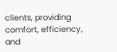clients, providing comfort, efficiency, and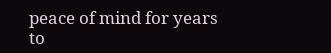peace of mind for years to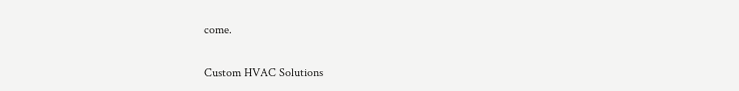come.

Custom HVAC Solutions